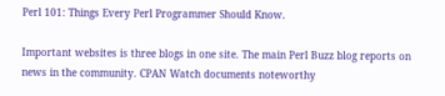Perl 101: Things Every Perl Programmer Should Know.

Important websites is three blogs in one site. The main Perl Buzz blog reports on news in the community. CPAN Watch documents noteworthy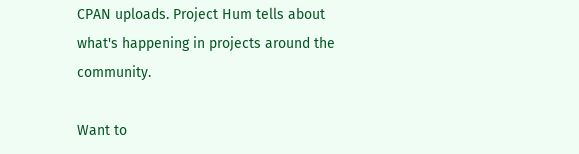CPAN uploads. Project Hum tells about what's happening in projects around the community.

Want to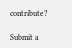contribute?

Submit a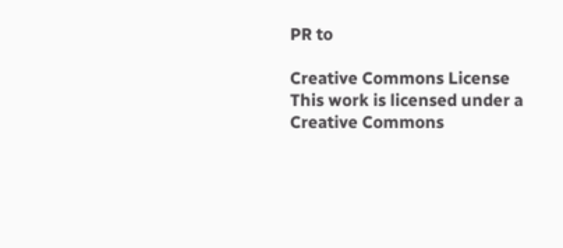PR to

Creative Commons License
This work is licensed under a Creative Commons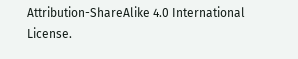Attribution-ShareAlike 4.0 International License.